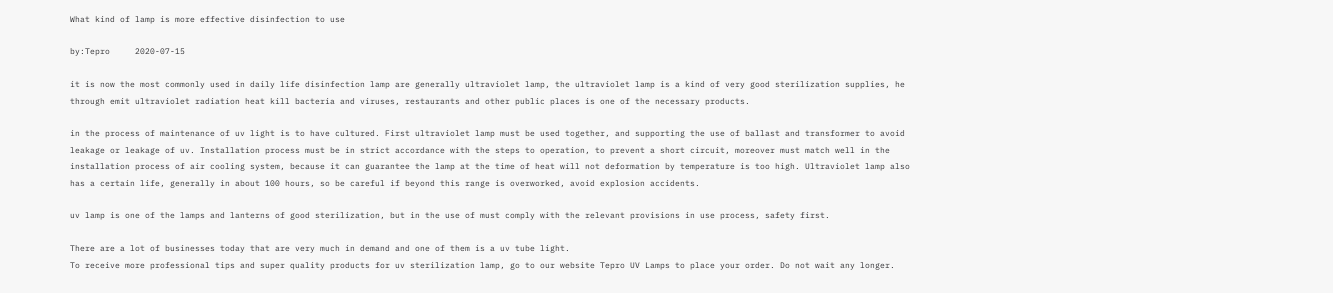What kind of lamp is more effective disinfection to use

by:Tepro     2020-07-15

it is now the most commonly used in daily life disinfection lamp are generally ultraviolet lamp, the ultraviolet lamp is a kind of very good sterilization supplies, he through emit ultraviolet radiation heat kill bacteria and viruses, restaurants and other public places is one of the necessary products.

in the process of maintenance of uv light is to have cultured. First ultraviolet lamp must be used together, and supporting the use of ballast and transformer to avoid leakage or leakage of uv. Installation process must be in strict accordance with the steps to operation, to prevent a short circuit, moreover must match well in the installation process of air cooling system, because it can guarantee the lamp at the time of heat will not deformation by temperature is too high. Ultraviolet lamp also has a certain life, generally in about 100 hours, so be careful if beyond this range is overworked, avoid explosion accidents.

uv lamp is one of the lamps and lanterns of good sterilization, but in the use of must comply with the relevant provisions in use process, safety first.

There are a lot of businesses today that are very much in demand and one of them is a uv tube light.
To receive more professional tips and super quality products for uv sterilization lamp, go to our website Tepro UV Lamps to place your order. Do not wait any longer.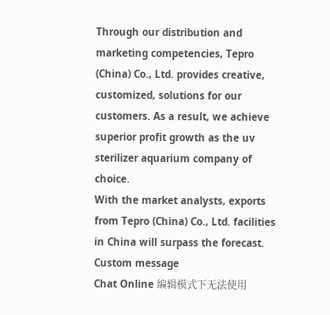Through our distribution and marketing competencies, Tepro (China) Co., Ltd. provides creative, customized, solutions for our customers. As a result, we achieve superior profit growth as the uv sterilizer aquarium company of choice.
With the market analysts, exports from Tepro (China) Co., Ltd. facilities in China will surpass the forecast.
Custom message
Chat Online 编辑模式下无法使用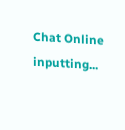Chat Online inputting...